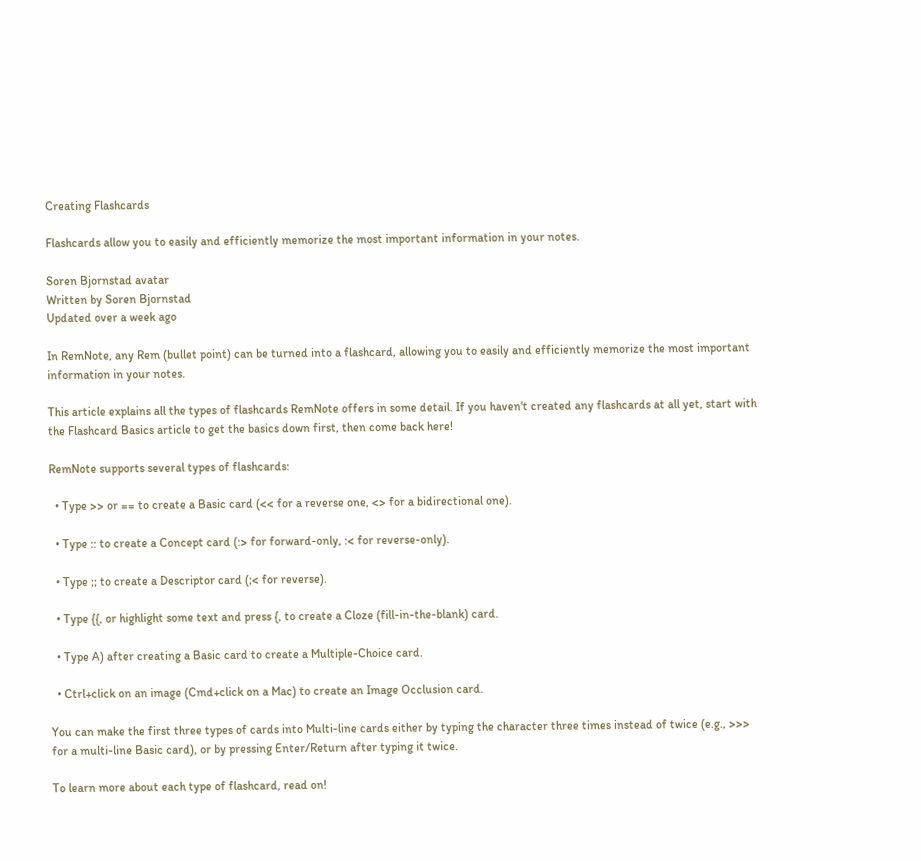Creating Flashcards

Flashcards allow you to easily and efficiently memorize the most important information in your notes.

Soren Bjornstad avatar
Written by Soren Bjornstad
Updated over a week ago

In RemNote, any Rem (bullet point) can be turned into a flashcard, allowing you to easily and efficiently memorize the most important information in your notes.

This article explains all the types of flashcards RemNote offers in some detail. If you haven't created any flashcards at all yet, start with the Flashcard Basics article to get the basics down first, then come back here!

RemNote supports several types of flashcards:

  • Type >> or == to create a Basic card (<< for a reverse one, <> for a bidirectional one).

  • Type :: to create a Concept card (:> for forward-only, :< for reverse-only).

  • Type ;; to create a Descriptor card (;< for reverse).

  • Type {{, or highlight some text and press {, to create a Cloze (fill-in-the-blank) card.

  • Type A) after creating a Basic card to create a Multiple-Choice card.

  • Ctrl+click on an image (Cmd+click on a Mac) to create an Image Occlusion card.

You can make the first three types of cards into Multi-line cards either by typing the character three times instead of twice (e.g., >>> for a multi-line Basic card), or by pressing Enter/Return after typing it twice.

To learn more about each type of flashcard, read on!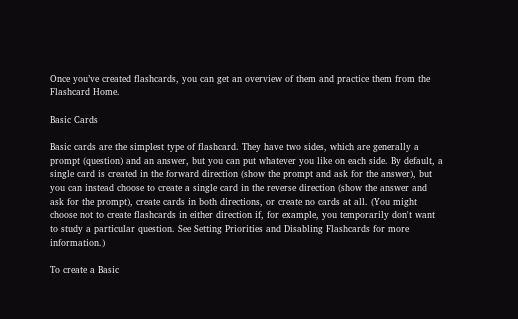Once you’ve created flashcards, you can get an overview of them and practice them from the Flashcard Home.

Basic Cards

Basic cards are the simplest type of flashcard. They have two sides, which are generally a prompt (question) and an answer, but you can put whatever you like on each side. By default, a single card is created in the forward direction (show the prompt and ask for the answer), but you can instead choose to create a single card in the reverse direction (show the answer and ask for the prompt), create cards in both directions, or create no cards at all. (You might choose not to create flashcards in either direction if, for example, you temporarily don't want to study a particular question. See Setting Priorities and Disabling Flashcards for more information.)

To create a Basic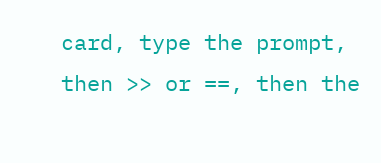card, type the prompt, then >> or ==, then the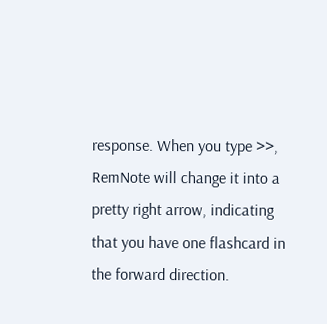response. When you type >>, RemNote will change it into a pretty right arrow, indicating that you have one flashcard in the forward direction.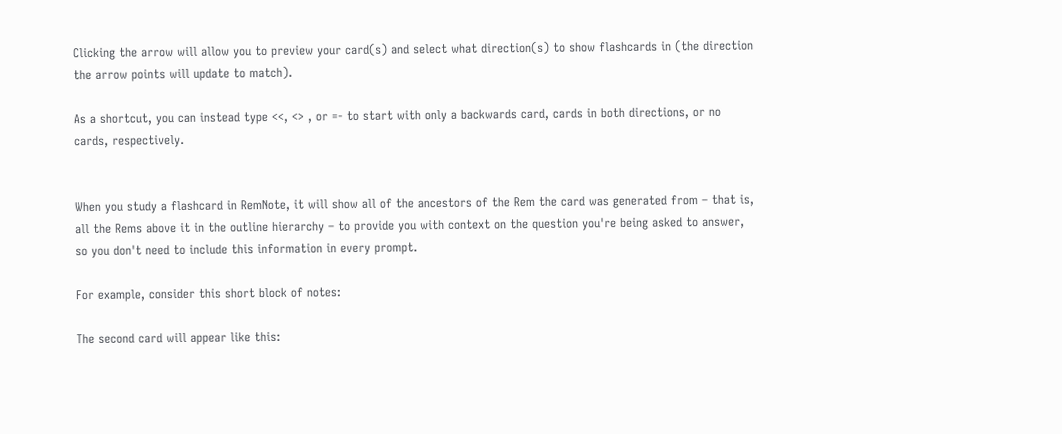Clicking the arrow will allow you to preview your card(s) and select what direction(s) to show flashcards in (the direction the arrow points will update to match).

As a shortcut, you can instead type <<, <> , or =- to start with only a backwards card, cards in both directions, or no cards, respectively.


When you study a flashcard in RemNote, it will show all of the ancestors of the Rem the card was generated from – that is, all the Rems above it in the outline hierarchy – to provide you with context on the question you're being asked to answer, so you don't need to include this information in every prompt.

For example, consider this short block of notes:

The second card will appear like this: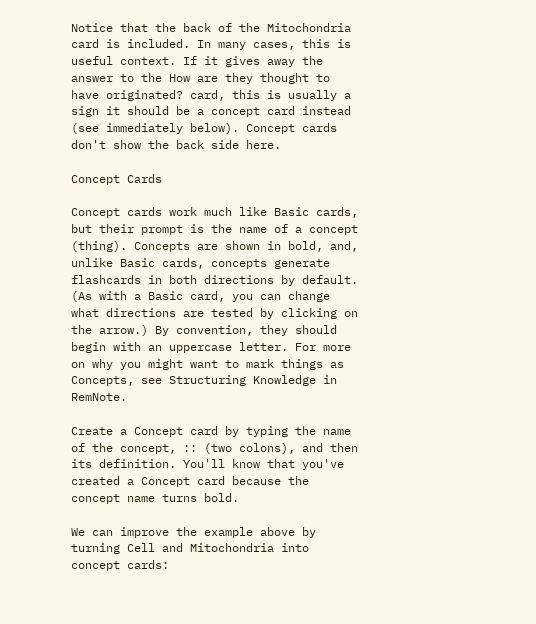Notice that the back of the Mitochondria card is included. In many cases, this is useful context. If it gives away the answer to the How are they thought to have originated? card, this is usually a sign it should be a concept card instead (see immediately below). Concept cards don't show the back side here.

Concept Cards

Concept cards work much like Basic cards, but their prompt is the name of a concept (thing). Concepts are shown in bold, and, unlike Basic cards, concepts generate flashcards in both directions by default. (As with a Basic card, you can change what directions are tested by clicking on the arrow.) By convention, they should begin with an uppercase letter. For more on why you might want to mark things as Concepts, see Structuring Knowledge in RemNote.

Create a Concept card by typing the name of the concept, :: (two colons), and then its definition. You'll know that you've created a Concept card because the concept name turns bold.

We can improve the example above by turning Cell and Mitochondria into concept cards: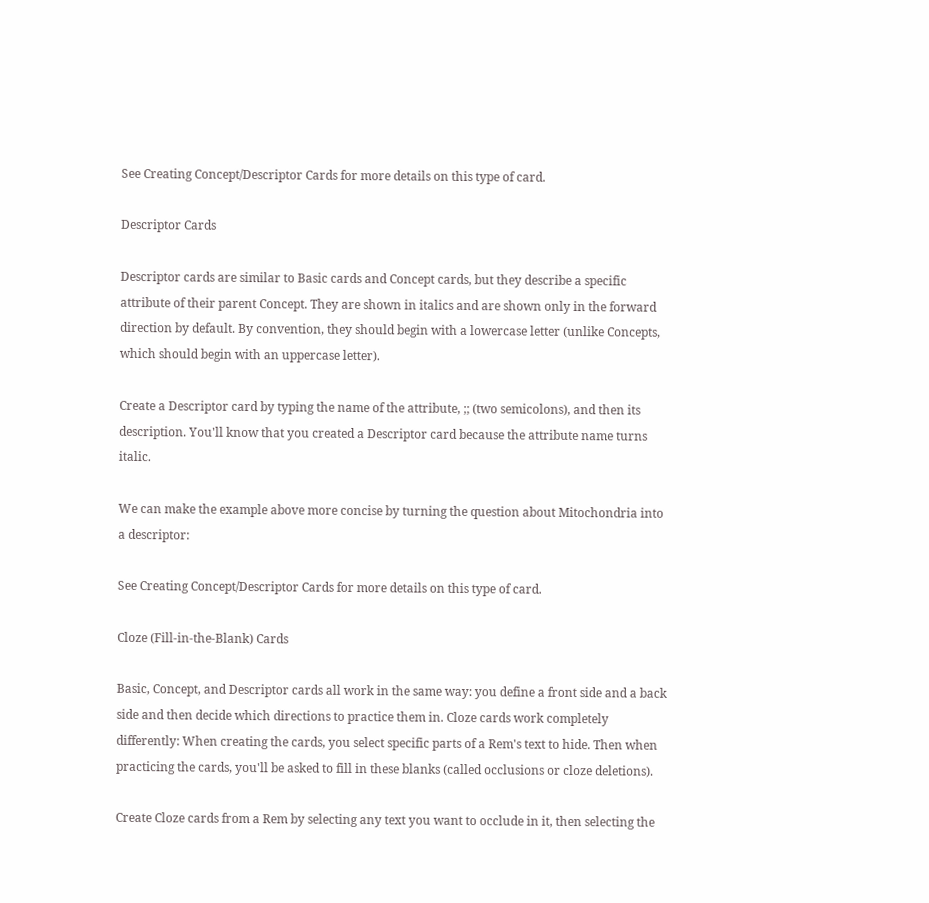See Creating Concept/Descriptor Cards for more details on this type of card.

Descriptor Cards

Descriptor cards are similar to Basic cards and Concept cards, but they describe a specific attribute of their parent Concept. They are shown in italics and are shown only in the forward direction by default. By convention, they should begin with a lowercase letter (unlike Concepts, which should begin with an uppercase letter).

Create a Descriptor card by typing the name of the attribute, ;; (two semicolons), and then its description. You'll know that you created a Descriptor card because the attribute name turns italic.

We can make the example above more concise by turning the question about Mitochondria into a descriptor:

See Creating Concept/Descriptor Cards for more details on this type of card.

Cloze (Fill-in-the-Blank) Cards

Basic, Concept, and Descriptor cards all work in the same way: you define a front side and a back side and then decide which directions to practice them in. Cloze cards work completely differently: When creating the cards, you select specific parts of a Rem's text to hide. Then when practicing the cards, you'll be asked to fill in these blanks (called occlusions or cloze deletions).

Create Cloze cards from a Rem by selecting any text you want to occlude in it, then selecting the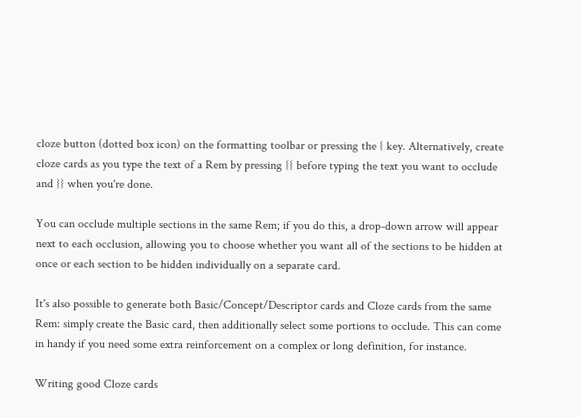cloze button (dotted box icon) on the formatting toolbar or pressing the { key. Alternatively, create cloze cards as you type the text of a Rem by pressing {{ before typing the text you want to occlude and }} when you're done.

You can occlude multiple sections in the same Rem; if you do this, a drop-down arrow will appear next to each occlusion, allowing you to choose whether you want all of the sections to be hidden at once or each section to be hidden individually on a separate card.

It's also possible to generate both Basic/Concept/Descriptor cards and Cloze cards from the same Rem: simply create the Basic card, then additionally select some portions to occlude. This can come in handy if you need some extra reinforcement on a complex or long definition, for instance.

Writing good Cloze cards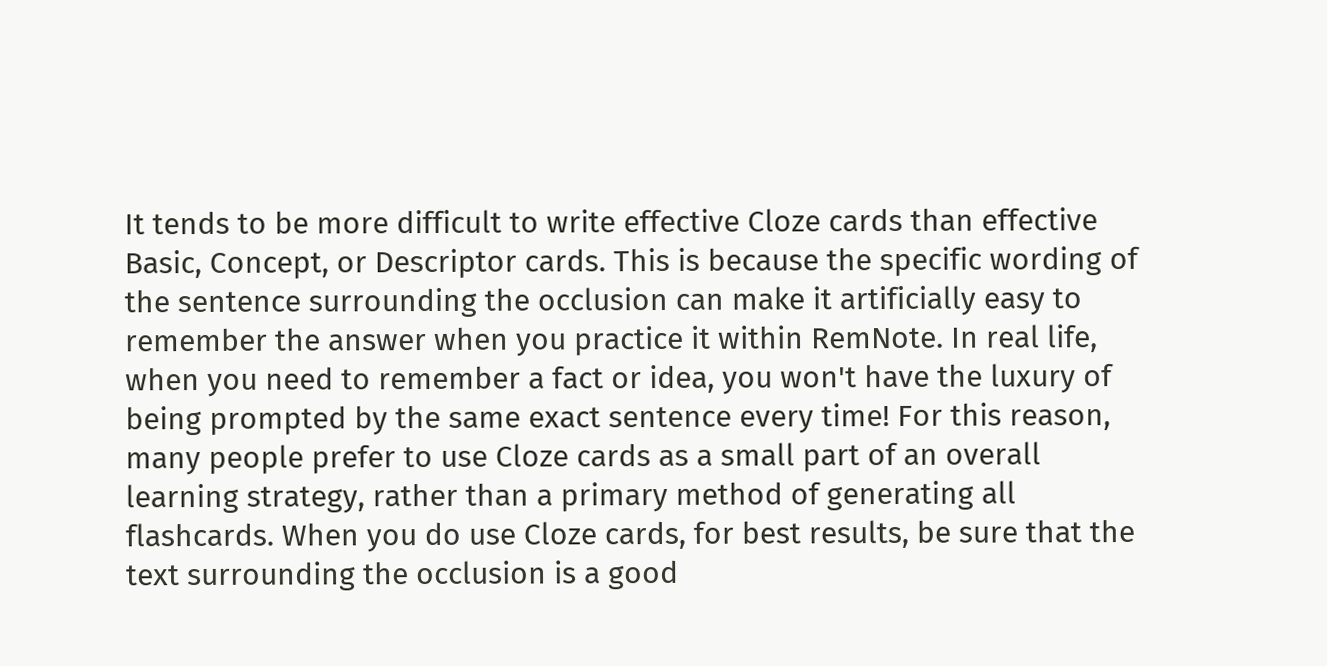It tends to be more difficult to write effective Cloze cards than effective Basic, Concept, or Descriptor cards. This is because the specific wording of the sentence surrounding the occlusion can make it artificially easy to remember the answer when you practice it within RemNote. In real life, when you need to remember a fact or idea, you won't have the luxury of being prompted by the same exact sentence every time! For this reason, many people prefer to use Cloze cards as a small part of an overall learning strategy, rather than a primary method of generating all flashcards. When you do use Cloze cards, for best results, be sure that the text surrounding the occlusion is a good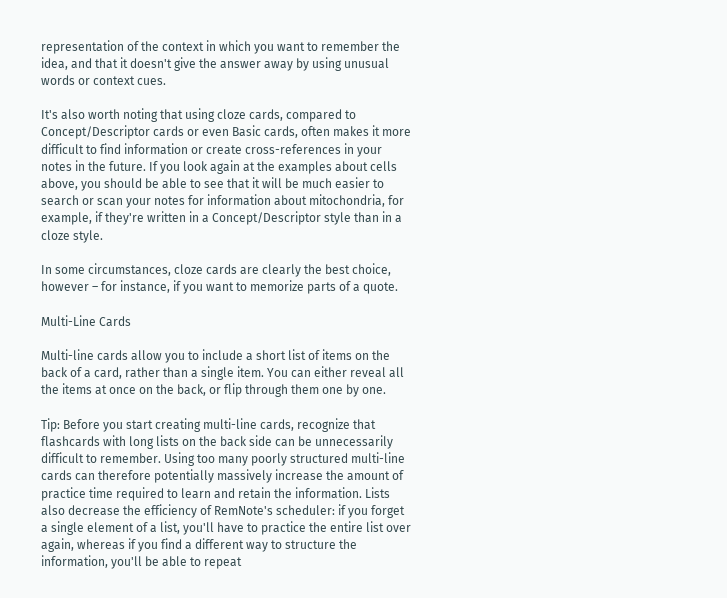representation of the context in which you want to remember the idea, and that it doesn't give the answer away by using unusual words or context cues.

It's also worth noting that using cloze cards, compared to Concept/Descriptor cards or even Basic cards, often makes it more difficult to find information or create cross-references in your notes in the future. If you look again at the examples about cells above, you should be able to see that it will be much easier to search or scan your notes for information about mitochondria, for example, if they're written in a Concept/Descriptor style than in a cloze style.

In some circumstances, cloze cards are clearly the best choice, however – for instance, if you want to memorize parts of a quote.

Multi-Line Cards

Multi-line cards allow you to include a short list of items on the back of a card, rather than a single item. You can either reveal all the items at once on the back, or flip through them one by one.

Tip: Before you start creating multi-line cards, recognize that flashcards with long lists on the back side can be unnecessarily difficult to remember. Using too many poorly structured multi-line cards can therefore potentially massively increase the amount of practice time required to learn and retain the information. Lists also decrease the efficiency of RemNote's scheduler: if you forget a single element of a list, you'll have to practice the entire list over again, whereas if you find a different way to structure the information, you'll be able to repeat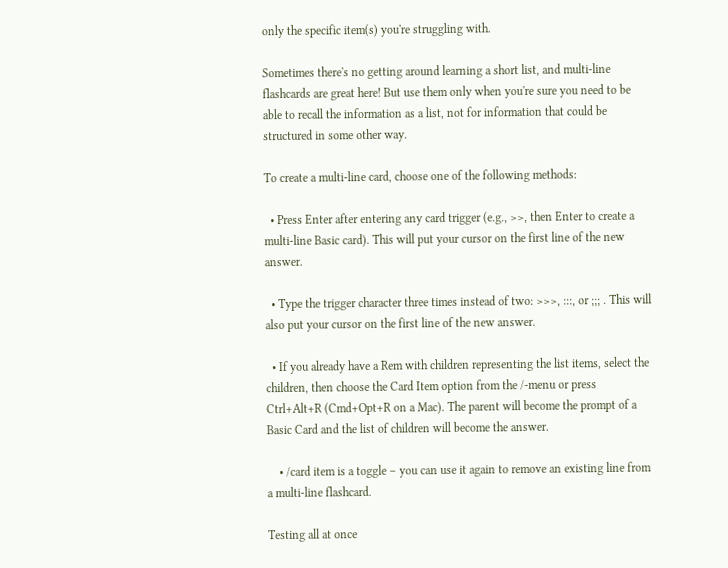only the specific item(s) you're struggling with.

Sometimes there's no getting around learning a short list, and multi-line flashcards are great here! But use them only when you're sure you need to be able to recall the information as a list, not for information that could be structured in some other way.

To create a multi-line card, choose one of the following methods:

  • Press Enter after entering any card trigger (e.g., >>, then Enter to create a multi-line Basic card). This will put your cursor on the first line of the new answer.

  • Type the trigger character three times instead of two: >>>, :::, or ;;; . This will also put your cursor on the first line of the new answer.

  • If you already have a Rem with children representing the list items, select the children, then choose the Card Item option from the /-menu or press Ctrl+Alt+R (Cmd+Opt+R on a Mac). The parent will become the prompt of a Basic Card and the list of children will become the answer.

    • /card item is a toggle – you can use it again to remove an existing line from a multi-line flashcard.

Testing all at once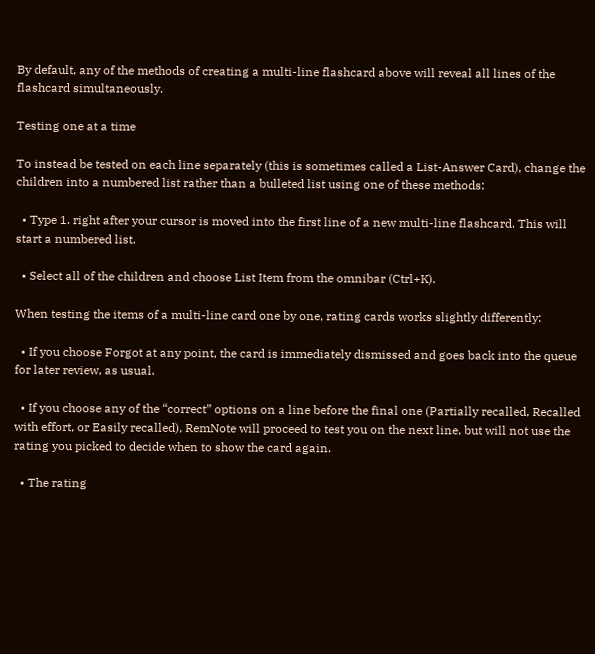By default, any of the methods of creating a multi-line flashcard above will reveal all lines of the flashcard simultaneously.

Testing one at a time

To instead be tested on each line separately (this is sometimes called a List-Answer Card), change the children into a numbered list rather than a bulleted list using one of these methods:

  • Type 1. right after your cursor is moved into the first line of a new multi-line flashcard. This will start a numbered list.

  • Select all of the children and choose List Item from the omnibar (Ctrl+K).

When testing the items of a multi-line card one by one, rating cards works slightly differently:

  • If you choose Forgot at any point, the card is immediately dismissed and goes back into the queue for later review, as usual.

  • If you choose any of the “correct” options on a line before the final one (Partially recalled, Recalled with effort, or Easily recalled), RemNote will proceed to test you on the next line, but will not use the rating you picked to decide when to show the card again.

  • The rating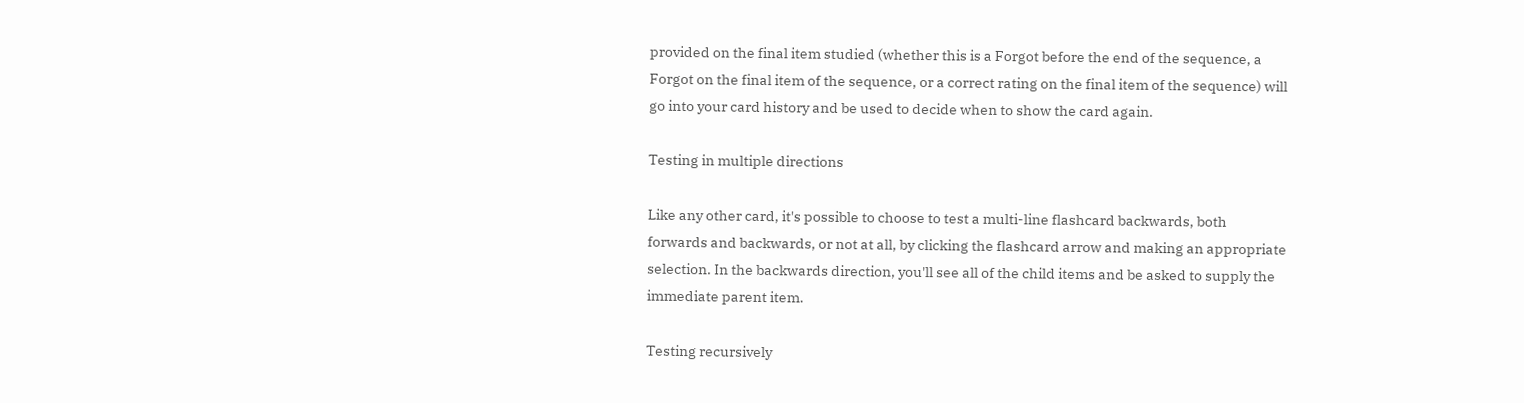provided on the final item studied (whether this is a Forgot before the end of the sequence, a Forgot on the final item of the sequence, or a correct rating on the final item of the sequence) will go into your card history and be used to decide when to show the card again.

Testing in multiple directions

Like any other card, it's possible to choose to test a multi-line flashcard backwards, both forwards and backwards, or not at all, by clicking the flashcard arrow and making an appropriate selection. In the backwards direction, you'll see all of the child items and be asked to supply the immediate parent item.

Testing recursively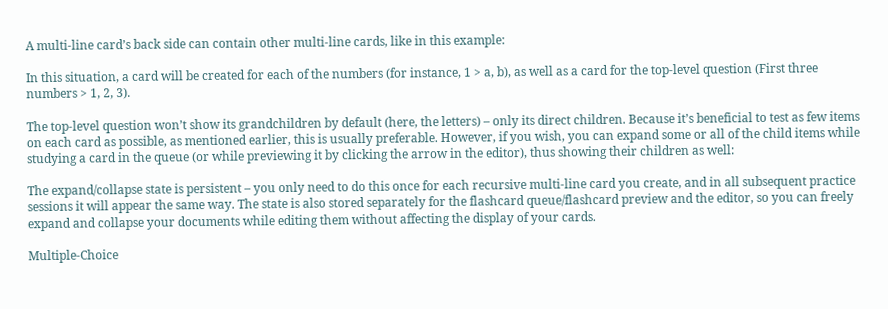A multi-line card’s back side can contain other multi-line cards, like in this example:

In this situation, a card will be created for each of the numbers (for instance, 1 > a, b), as well as a card for the top-level question (First three numbers > 1, 2, 3).

The top-level question won’t show its grandchildren by default (here, the letters) – only its direct children. Because it’s beneficial to test as few items on each card as possible, as mentioned earlier, this is usually preferable. However, if you wish, you can expand some or all of the child items while studying a card in the queue (or while previewing it by clicking the arrow in the editor), thus showing their children as well:

The expand/collapse state is persistent – you only need to do this once for each recursive multi-line card you create, and in all subsequent practice sessions it will appear the same way. The state is also stored separately for the flashcard queue/flashcard preview and the editor, so you can freely expand and collapse your documents while editing them without affecting the display of your cards.

Multiple-Choice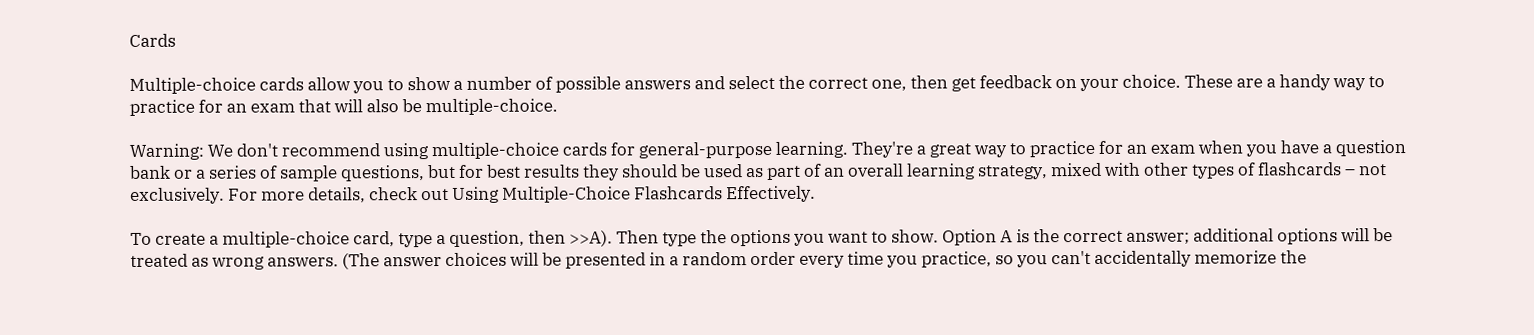Cards

Multiple-choice cards allow you to show a number of possible answers and select the correct one, then get feedback on your choice. These are a handy way to practice for an exam that will also be multiple-choice.

Warning: We don't recommend using multiple-choice cards for general-purpose learning. They're a great way to practice for an exam when you have a question bank or a series of sample questions, but for best results they should be used as part of an overall learning strategy, mixed with other types of flashcards – not exclusively. For more details, check out Using Multiple-Choice Flashcards Effectively.

To create a multiple-choice card, type a question, then >>A). Then type the options you want to show. Option A is the correct answer; additional options will be treated as wrong answers. (The answer choices will be presented in a random order every time you practice, so you can't accidentally memorize the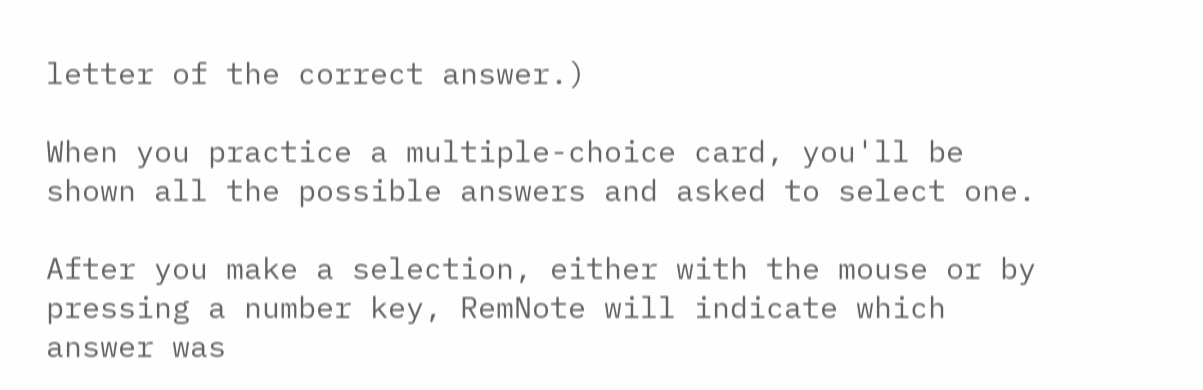letter of the correct answer.)

When you practice a multiple-choice card, you'll be shown all the possible answers and asked to select one.

After you make a selection, either with the mouse or by pressing a number key, RemNote will indicate which answer was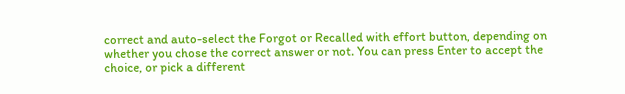correct and auto-select the Forgot or Recalled with effort button, depending on whether you chose the correct answer or not. You can press Enter to accept the choice, or pick a different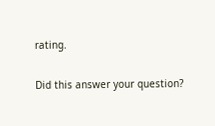rating.

Did this answer your question?